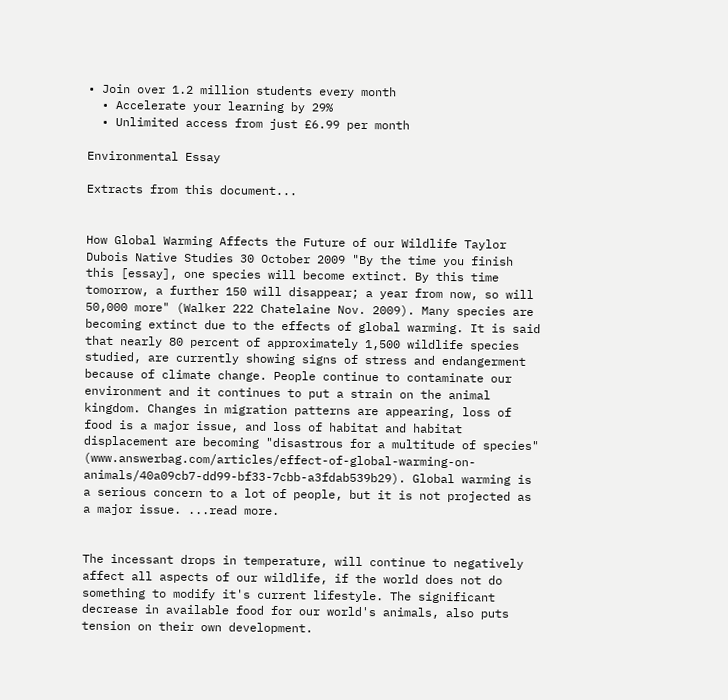• Join over 1.2 million students every month
  • Accelerate your learning by 29%
  • Unlimited access from just £6.99 per month

Environmental Essay

Extracts from this document...


How Global Warming Affects the Future of our Wildlife Taylor Dubois Native Studies 30 October 2009 "By the time you finish this [essay], one species will become extinct. By this time tomorrow, a further 150 will disappear; a year from now, so will 50,000 more" (Walker 222 Chatelaine Nov. 2009). Many species are becoming extinct due to the effects of global warming. It is said that nearly 80 percent of approximately 1,500 wildlife species studied, are currently showing signs of stress and endangerment because of climate change. People continue to contaminate our environment and it continues to put a strain on the animal kingdom. Changes in migration patterns are appearing, loss of food is a major issue, and loss of habitat and habitat displacement are becoming "disastrous for a multitude of species" (www.answerbag.com/articles/effect-of-global-warming-on-animals/40a09cb7-dd99-bf33-7cbb-a3fdab539b29). Global warming is a serious concern to a lot of people, but it is not projected as a major issue. ...read more.


The incessant drops in temperature, will continue to negatively affect all aspects of our wildlife, if the world does not do something to modify it's current lifestyle. The significant decrease in available food for our world's animals, also puts tension on their own development.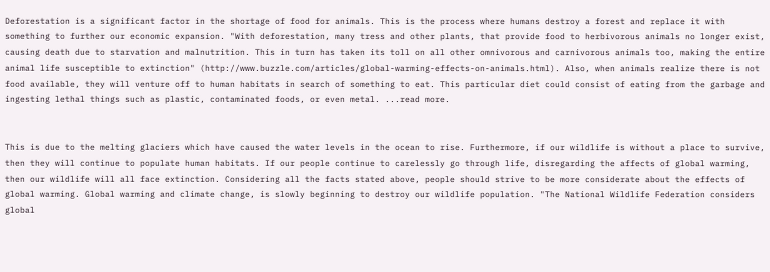Deforestation is a significant factor in the shortage of food for animals. This is the process where humans destroy a forest and replace it with something to further our economic expansion. "With deforestation, many tress and other plants, that provide food to herbivorous animals no longer exist, causing death due to starvation and malnutrition. This in turn has taken its toll on all other omnivorous and carnivorous animals too, making the entire animal life susceptible to extinction" (http://www.buzzle.com/articles/global-warming-effects-on-animals.html). Also, when animals realize there is not food available, they will venture off to human habitats in search of something to eat. This particular diet could consist of eating from the garbage and ingesting lethal things such as plastic, contaminated foods, or even metal. ...read more.


This is due to the melting glaciers which have caused the water levels in the ocean to rise. Furthermore, if our wildlife is without a place to survive, then they will continue to populate human habitats. If our people continue to carelessly go through life, disregarding the affects of global warming, then our wildlife will all face extinction. Considering all the facts stated above, people should strive to be more considerate about the effects of global warming. Global warming and climate change, is slowly beginning to destroy our wildlife population. "The National Wildlife Federation considers global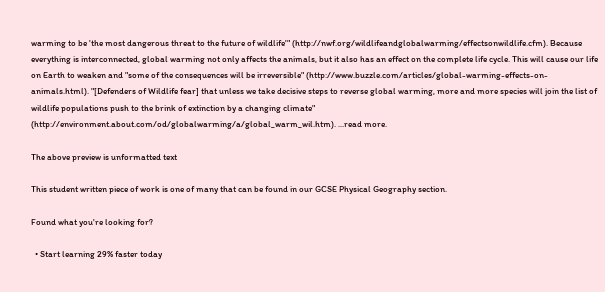warming to be 'the most dangerous threat to the future of wildlife'" (http://nwf.org/wildlifeandglobalwarming/effectsonwildlife.cfm). Because everything is interconnected, global warming not only affects the animals, but it also has an effect on the complete life cycle. This will cause our life on Earth to weaken and "some of the consequences will be irreversible" (http://www.buzzle.com/articles/global-warming-effects-on-animals.html). "[Defenders of Wildlife fear] that unless we take decisive steps to reverse global warming, more and more species will join the list of wildlife populations push to the brink of extinction by a changing climate" (http://environment.about.com/od/globalwarming/a/global_warm_wil.htm). ...read more.

The above preview is unformatted text

This student written piece of work is one of many that can be found in our GCSE Physical Geography section.

Found what you're looking for?

  • Start learning 29% faster today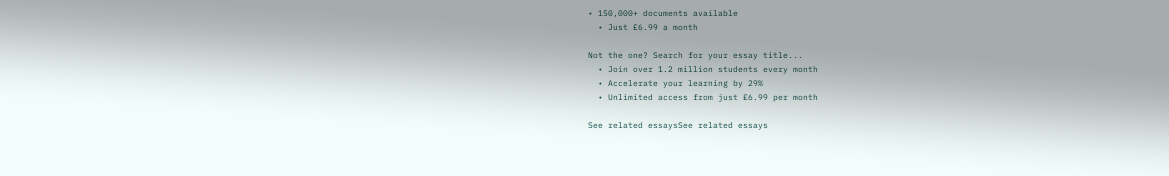• 150,000+ documents available
  • Just £6.99 a month

Not the one? Search for your essay title...
  • Join over 1.2 million students every month
  • Accelerate your learning by 29%
  • Unlimited access from just £6.99 per month

See related essaysSee related essays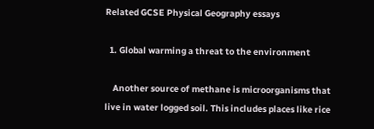Related GCSE Physical Geography essays

  1. Global warming a threat to the environment

    Another source of methane is microorganisms that live in water logged soil. This includes places like rice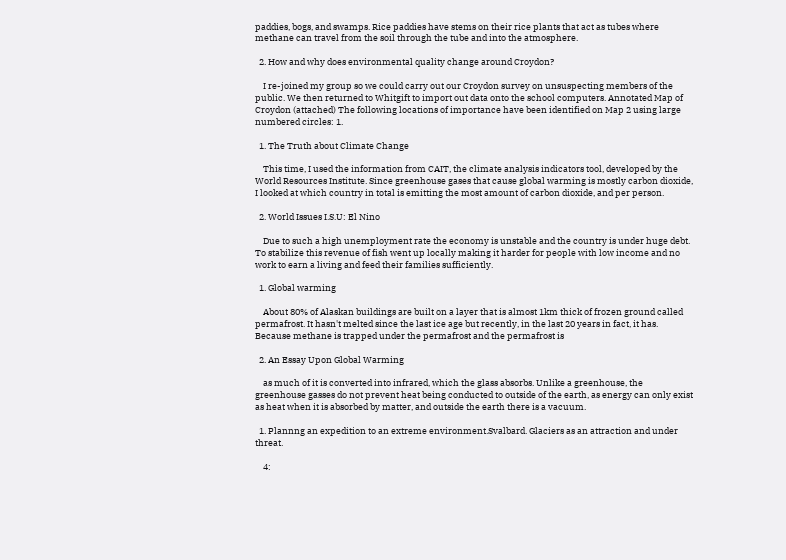paddies, bogs, and swamps. Rice paddies have stems on their rice plants that act as tubes where methane can travel from the soil through the tube and into the atmosphere.

  2. How and why does environmental quality change around Croydon?

    I re-joined my group so we could carry out our Croydon survey on unsuspecting members of the public. We then returned to Whitgift to import out data onto the school computers. Annotated Map of Croydon (attached) The following locations of importance have been identified on Map 2 using large numbered circles: 1.

  1. The Truth about Climate Change

    This time, I used the information from CAIT, the climate analysis indicators tool, developed by the World Resources Institute. Since greenhouse gases that cause global warming is mostly carbon dioxide, I looked at which country in total is emitting the most amount of carbon dioxide, and per person.

  2. World Issues I.S.U: El Nino

    Due to such a high unemployment rate the economy is unstable and the country is under huge debt. To stabilize this revenue of fish went up locally making it harder for people with low income and no work to earn a living and feed their families sufficiently.

  1. Global warming

    About 80% of Alaskan buildings are built on a layer that is almost 1km thick of frozen ground called permafrost. It hasn't melted since the last ice age but recently, in the last 20 years in fact, it has. Because methane is trapped under the permafrost and the permafrost is

  2. An Essay Upon Global Warming

    as much of it is converted into infrared, which the glass absorbs. Unlike a greenhouse, the greenhouse gasses do not prevent heat being conducted to outside of the earth, as energy can only exist as heat when it is absorbed by matter, and outside the earth there is a vacuum.

  1. Plannng an expedition to an extreme environment.Svalbard. Glaciers as an attraction and under threat.

    4: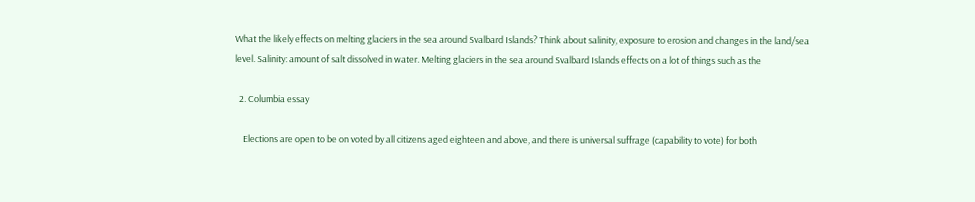What the likely effects on melting glaciers in the sea around Svalbard Islands? Think about salinity, exposure to erosion and changes in the land/sea level. Salinity: amount of salt dissolved in water. Melting glaciers in the sea around Svalbard Islands effects on a lot of things such as the

  2. Columbia essay

    Elections are open to be on voted by all citizens aged eighteen and above, and there is universal suffrage (capability to vote) for both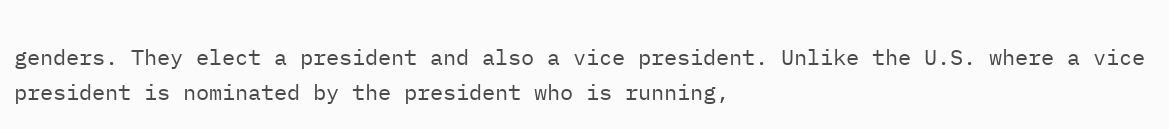genders. They elect a president and also a vice president. Unlike the U.S. where a vice president is nominated by the president who is running,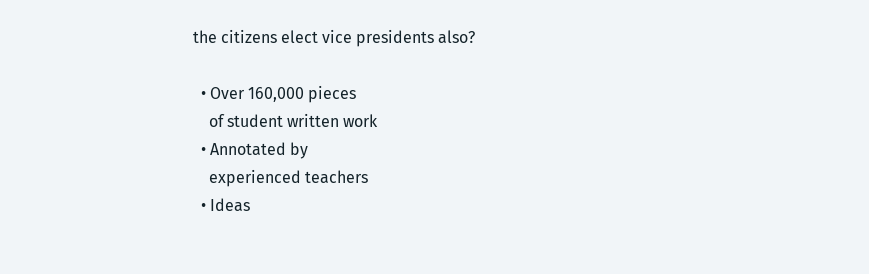the citizens elect vice presidents also?

  • Over 160,000 pieces
    of student written work
  • Annotated by
    experienced teachers
  • Ideas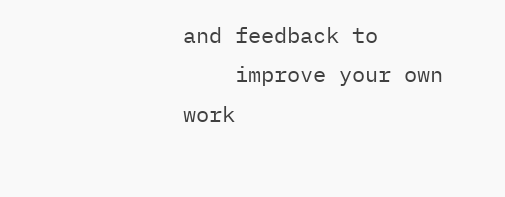and feedback to
    improve your own work